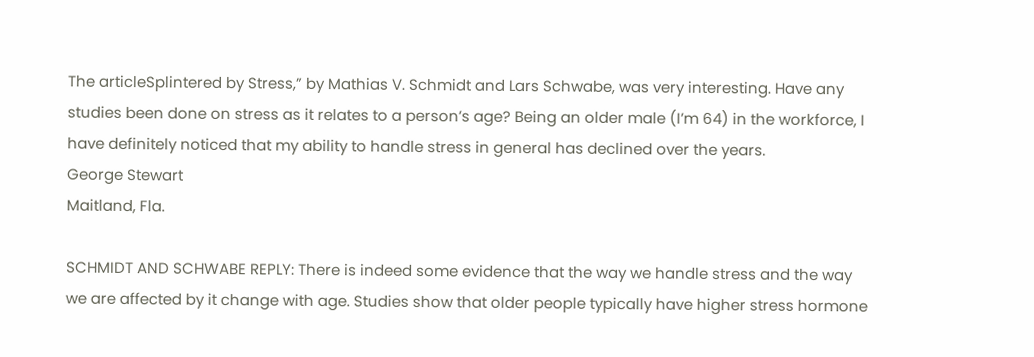The articleSplintered by Stress,” by Mathias V. Schmidt and Lars Schwabe, was very interesting. Have any studies been done on stress as it relates to a person’s age? Being an older male (I’m 64) in the workforce, I have definitely noticed that my ability to handle stress in general has declined over the years.
George Stewart
Maitland, Fla.

SCHMIDT AND SCHWABE REPLY: There is indeed some evidence that the way we handle stress and the way we are affected by it change with age. Studies show that older people typically have higher stress hormone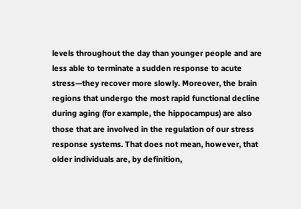levels throughout the day than younger people and are less able to terminate a sudden response to acute stress—they recover more slowly. Moreover, the brain regions that undergo the most rapid functional decline during aging (for example, the hippocampus) are also those that are involved in the regulation of our stress response systems. That does not mean, however, that older individuals are, by definition,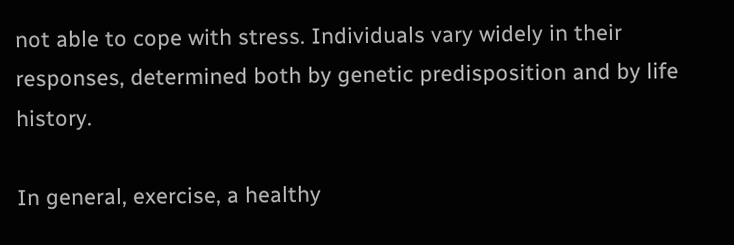not able to cope with stress. Individuals vary widely in their responses, determined both by genetic predisposition and by life history.

In general, exercise, a healthy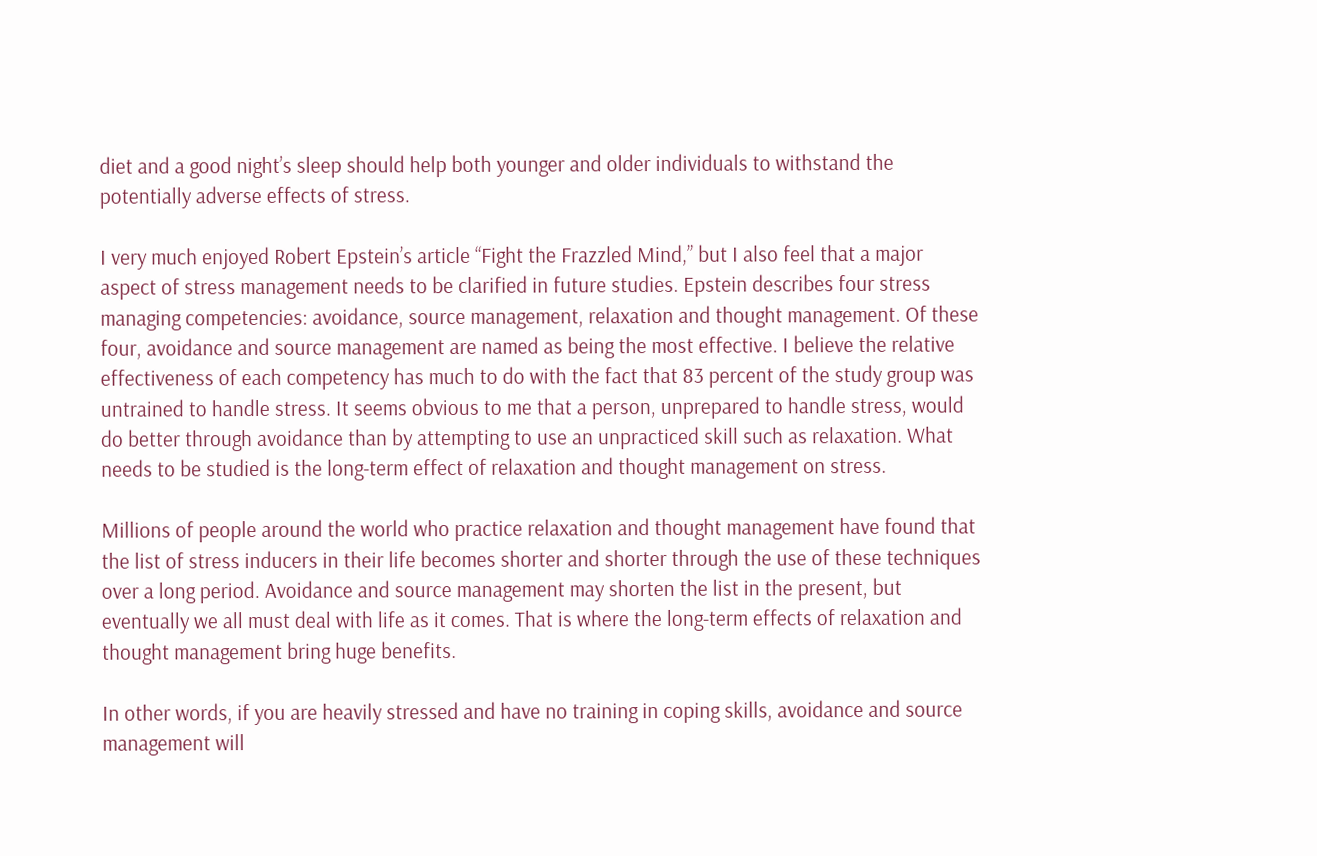diet and a good night’s sleep should help both younger and older individuals to withstand the potentially adverse effects of stress.

I very much enjoyed Robert Epstein’s article “Fight the Frazzled Mind,” but I also feel that a major aspect of stress management needs to be clarified in future studies. Epstein describes four stress managing competencies: avoidance, source management, relaxation and thought management. Of these four, avoidance and source management are named as being the most effective. I believe the relative effectiveness of each competency has much to do with the fact that 83 percent of the study group was untrained to handle stress. It seems obvious to me that a person, unprepared to handle stress, would do better through avoidance than by attempting to use an unpracticed skill such as relaxation. What needs to be studied is the long-term effect of relaxation and thought management on stress.

Millions of people around the world who practice relaxation and thought management have found that the list of stress inducers in their life becomes shorter and shorter through the use of these techniques over a long period. Avoidance and source management may shorten the list in the present, but eventually we all must deal with life as it comes. That is where the long-term effects of relaxation and thought management bring huge benefits.

In other words, if you are heavily stressed and have no training in coping skills, avoidance and source management will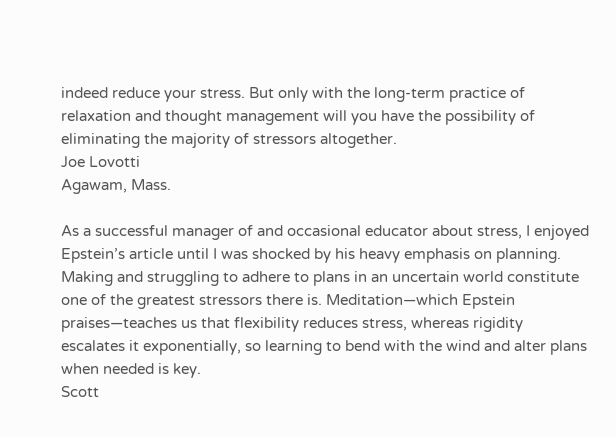indeed reduce your stress. But only with the long-term practice of relaxation and thought management will you have the possibility of eliminating the majority of stressors altogether.
Joe Lovotti
Agawam, Mass.

As a successful manager of and occasional educator about stress, I enjoyed Epstein’s article until I was shocked by his heavy emphasis on planning. Making and struggling to adhere to plans in an uncertain world constitute one of the greatest stressors there is. Meditation—which Epstein praises—teaches us that flexibility reduces stress, whereas rigidity escalates it exponentially, so learning to bend with the wind and alter plans when needed is key.
Scott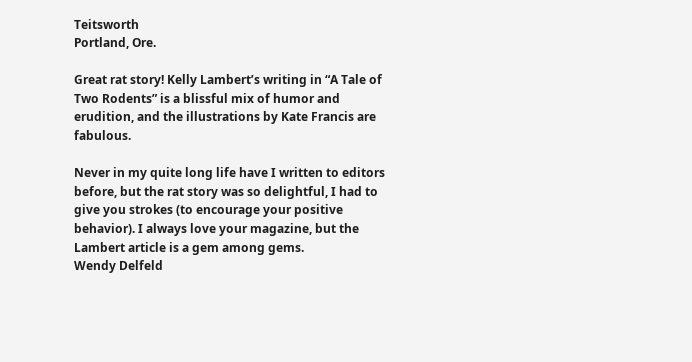Teitsworth
Portland, Ore.

Great rat story! Kelly Lambert’s writing in “A Tale of Two Rodents” is a blissful mix of humor and erudition, and the illustrations by Kate Francis are fabulous.

Never in my quite long life have I written to editors before, but the rat story was so delightful, I had to give you strokes (to encourage your positive behavior). I always love your magazine, but the Lambert article is a gem among gems.
Wendy Delfeld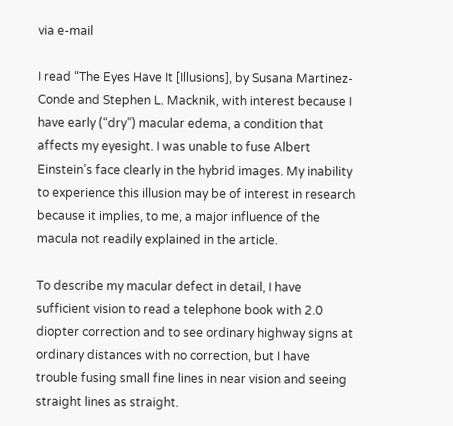via e-mail

I read “The Eyes Have It [Illusions], by Susana Martinez-Conde and Stephen L. Macknik, with interest because I have early (“dry”) macular edema, a condition that affects my eyesight. I was unable to fuse Albert Einstein’s face clearly in the hybrid images. My inability to experience this illusion may be of interest in research because it implies, to me, a major influence of the macula not readily explained in the article.

To describe my macular defect in detail, I have sufficient vision to read a telephone book with 2.0 diopter correction and to see ordinary highway signs at ordinary distances with no correction, but I have trouble fusing small fine lines in near vision and seeing straight lines as straight.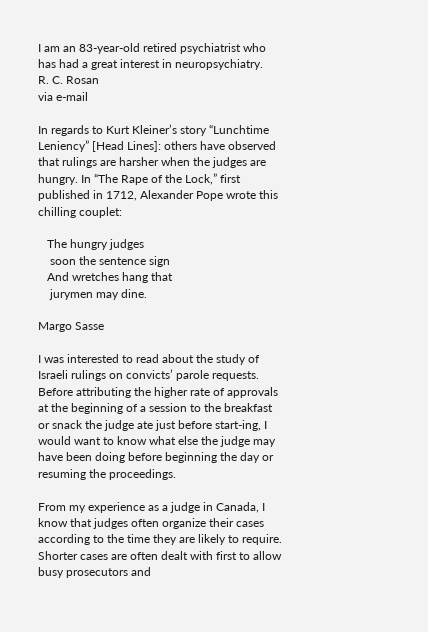I am an 83-year-old retired psychiatrist who has had a great interest in neuropsychiatry.
R. C. Rosan
via e-mail

In regards to Kurt Kleiner’s story “Lunchtime Leniency” [Head Lines]: others have observed that rulings are harsher when the judges are hungry. In “The Rape of the Lock,” first published in 1712, Alexander Pope wrote this chilling couplet:

   The hungry judges
    soon the sentence sign
   And wretches hang that
    jurymen may dine.

Margo Sasse

I was interested to read about the study of Israeli rulings on convicts’ parole requests. Before attributing the higher rate of approvals at the beginning of a session to the breakfast or snack the judge ate just before start-ing, I would want to know what else the judge may have been doing before beginning the day or resuming the proceedings.

From my experience as a judge in Canada, I know that judges often organize their cases according to the time they are likely to require. Shorter cases are often dealt with first to allow busy prosecutors and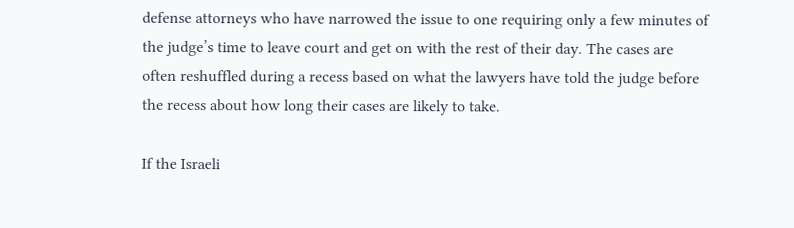defense attorneys who have narrowed the issue to one requiring only a few minutes of the judge’s time to leave court and get on with the rest of their day. The cases are often reshuffled during a recess based on what the lawyers have told the judge before the recess about how long their cases are likely to take.

If the Israeli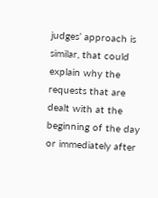judges’ approach is similar, that could explain why the requests that are dealt with at the beginning of the day or immediately after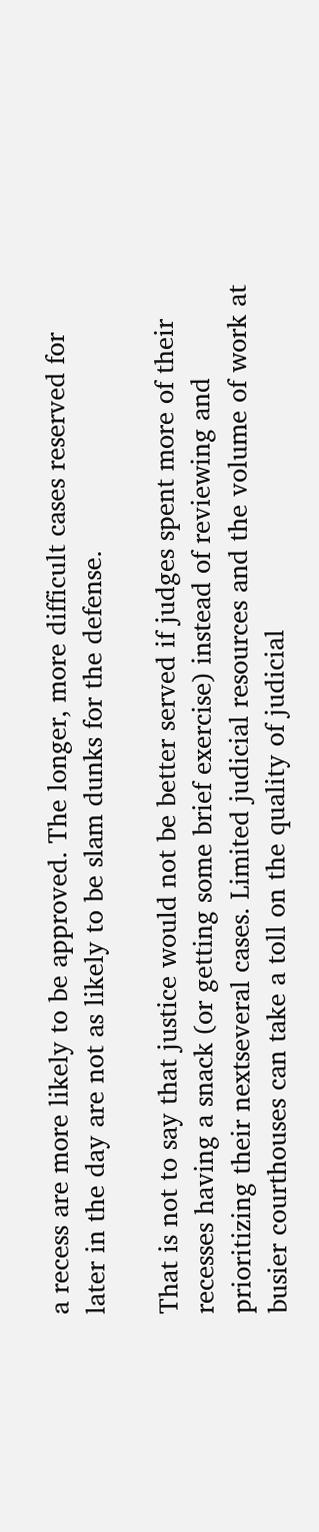a recess are more likely to be approved. The longer, more difficult cases reserved for later in the day are not as likely to be slam dunks for the defense.

That is not to say that justice would not be better served if judges spent more of their recesses having a snack (or getting some brief exercise) instead of reviewing and prioritizing their nextseveral cases. Limited judicial resources and the volume of work at busier courthouses can take a toll on the quality of judicial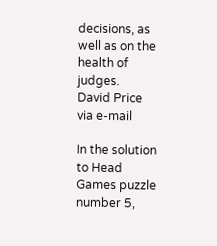decisions, as well as on the health of judges.
David Price
via e-mail

In the solution to Head Games puzzle number 5,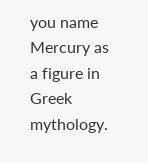you name Mercury as a figure in Greek mythology.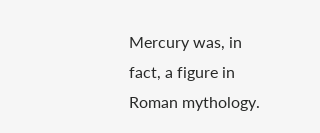Mercury was, in fact, a figure in Roman mythology.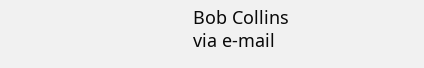Bob Collins
via e-mail